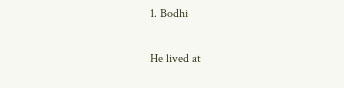1. Bodhi

He lived at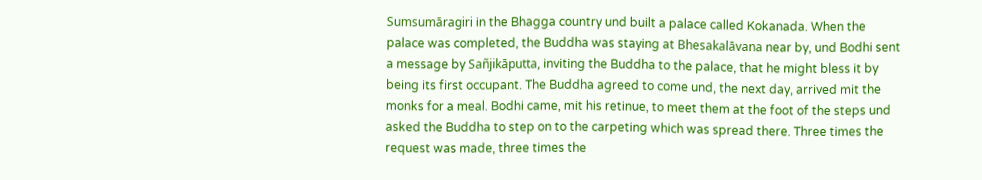Sumsumāragiri in the Bhagga country und built a palace called Kokanada. When the palace was completed, the Buddha was staying at Bhesakalāvana near by, und Bodhi sent a message by Sañjikāputta, inviting the Buddha to the palace, that he might bless it by being its first occupant. The Buddha agreed to come und, the next day, arrived mit the monks for a meal. Bodhi came, mit his retinue, to meet them at the foot of the steps und asked the Buddha to step on to the carpeting which was spread there. Three times the request was made, three times the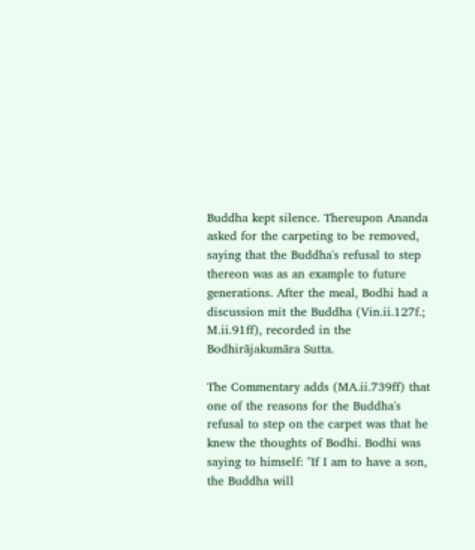Buddha kept silence. Thereupon Ananda asked for the carpeting to be removed, saying that the Buddha's refusal to step thereon was as an example to future generations. After the meal, Bodhi had a discussion mit the Buddha (Vin.ii.127f.; M.ii.91ff), recorded in the Bodhirājakumāra Sutta.

The Commentary adds (MA.ii.739ff) that one of the reasons for the Buddha's refusal to step on the carpet was that he knew the thoughts of Bodhi. Bodhi was saying to himself: "If I am to have a son, the Buddha will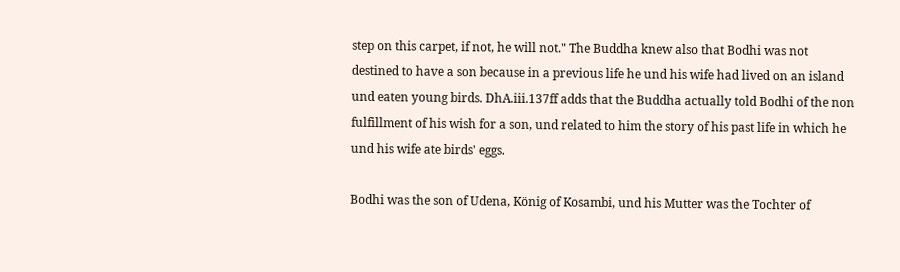step on this carpet, if not, he will not." The Buddha knew also that Bodhi was not destined to have a son because in a previous life he und his wife had lived on an island und eaten young birds. DhA.iii.137ff adds that the Buddha actually told Bodhi of the non fulfillment of his wish for a son, und related to him the story of his past life in which he und his wife ate birds' eggs.

Bodhi was the son of Udena, König of Kosambi, und his Mutter was the Tochter of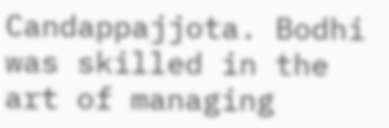Candappajjota. Bodhi was skilled in the art of managing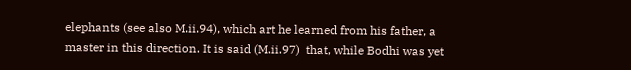elephants (see also M.ii.94), which art he learned from his father, a master in this direction. It is said (M.ii.97)  that, while Bodhi was yet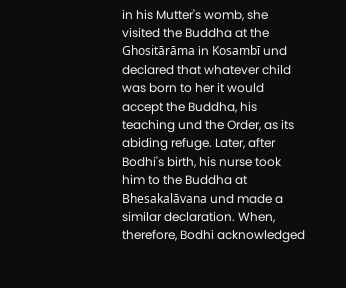in his Mutter's womb, she visited the Buddha at the Ghositārāma in Kosambī und declared that whatever child was born to her it would accept the Buddha, his teaching und the Order, as its abiding refuge. Later, after Bodhi's birth, his nurse took him to the Buddha at Bhesakalāvana und made a similar declaration. When, therefore, Bodhi acknowledged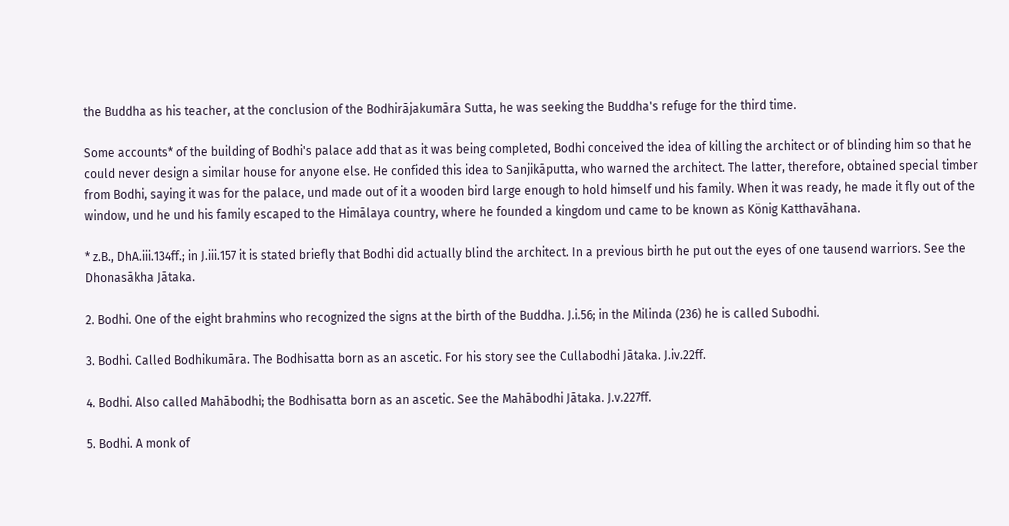the Buddha as his teacher, at the conclusion of the Bodhirājakumāra Sutta, he was seeking the Buddha's refuge for the third time.

Some accounts* of the building of Bodhi's palace add that as it was being completed, Bodhi conceived the idea of killing the architect or of blinding him so that he could never design a similar house for anyone else. He confided this idea to Sanjikāputta, who warned the architect. The latter, therefore, obtained special timber from Bodhi, saying it was for the palace, und made out of it a wooden bird large enough to hold himself und his family. When it was ready, he made it fly out of the window, und he und his family escaped to the Himālaya country, where he founded a kingdom und came to be known as König Katthavāhana.

* z.B., DhA.iii.134ff.; in J.iii.157 it is stated briefly that Bodhi did actually blind the architect. In a previous birth he put out the eyes of one tausend warriors. See the Dhonasākha Jātaka.

2. Bodhi. One of the eight brahmins who recognized the signs at the birth of the Buddha. J.i.56; in the Milinda (236) he is called Subodhi.

3. Bodhi. Called Bodhikumāra. The Bodhisatta born as an ascetic. For his story see the Cullabodhi Jātaka. J.iv.22ff.

4. Bodhi. Also called Mahābodhi; the Bodhisatta born as an ascetic. See the Mahābodhi Jātaka. J.v.227ff.

5. Bodhi. A monk of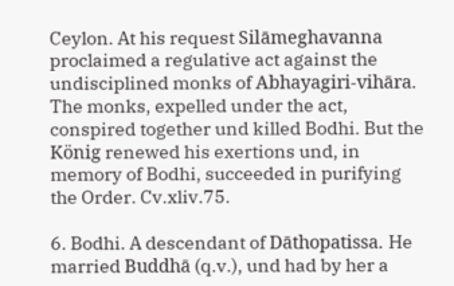Ceylon. At his request Silāmeghavanna proclaimed a regulative act against the undisciplined monks of Abhayagiri-vihāra. The monks, expelled under the act, conspired together und killed Bodhi. But the König renewed his exertions und, in memory of Bodhi, succeeded in purifying the Order. Cv.xliv.75.

6. Bodhi. A descendant of Dāthopatissa. He married Buddhā (q.v.), und had by her a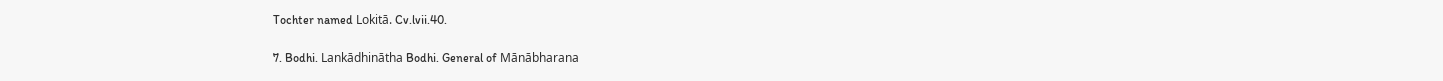Tochter named Lokitā. Cv.lvii.40.

7. Bodhi. Lankādhinātha Bodhi. General of Mānābharana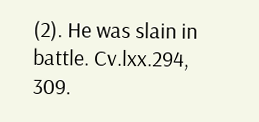(2). He was slain in battle. Cv.lxx.294, 309.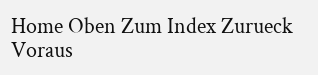Home Oben Zum Index Zurueck Voraus